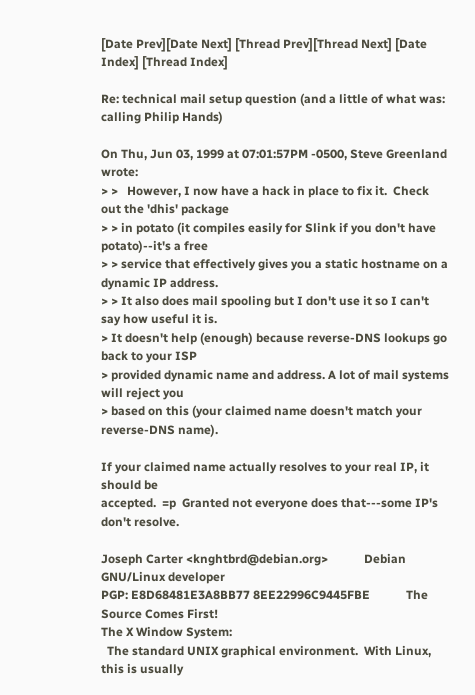[Date Prev][Date Next] [Thread Prev][Thread Next] [Date Index] [Thread Index]

Re: technical mail setup question (and a little of what was: calling Philip Hands)

On Thu, Jun 03, 1999 at 07:01:57PM -0500, Steve Greenland wrote:
> >   However, I now have a hack in place to fix it.  Check out the 'dhis' package
> > in potato (it compiles easily for Slink if you don't have potato)--it's a free
> > service that effectively gives you a static hostname on a dynamic IP address.
> > It also does mail spooling but I don't use it so I can't say how useful it is.
> It doesn't help (enough) because reverse-DNS lookups go back to your ISP
> provided dynamic name and address. A lot of mail systems will reject you
> based on this (your claimed name doesn't match your reverse-DNS name).

If your claimed name actually resolves to your real IP, it should be
accepted.  =p  Granted not everyone does that---some IP's don't resolve.

Joseph Carter <knghtbrd@debian.org>            Debian GNU/Linux developer
PGP: E8D68481E3A8BB77 8EE22996C9445FBE            The Source Comes First!
The X Window System:
  The standard UNIX graphical environment.  With Linux, this is usually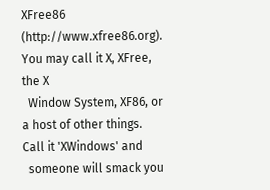XFree86 (http://www.xfree86.org).  You may call it X, XFree, the X
  Window System, XF86, or a host of other things.  Call it 'XWindows' and
  someone will smack you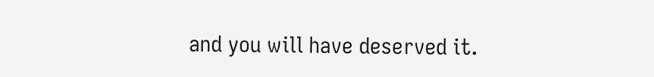and you will have deserved it.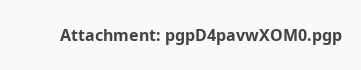Attachment: pgpD4pavwXOM0.pgp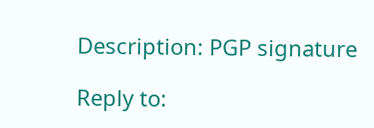Description: PGP signature

Reply to: